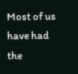Most of us have had the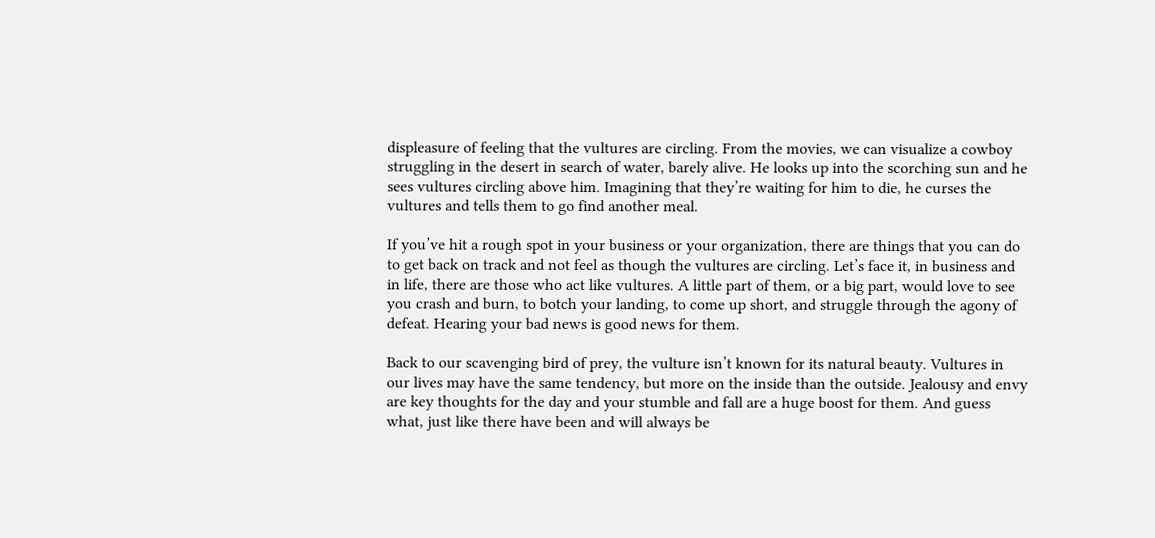displeasure of feeling that the vultures are circling. From the movies, we can visualize a cowboy struggling in the desert in search of water, barely alive. He looks up into the scorching sun and he sees vultures circling above him. Imagining that they’re waiting for him to die, he curses the vultures and tells them to go find another meal.

If you’ve hit a rough spot in your business or your organization, there are things that you can do to get back on track and not feel as though the vultures are circling. Let’s face it, in business and in life, there are those who act like vultures. A little part of them, or a big part, would love to see you crash and burn, to botch your landing, to come up short, and struggle through the agony of defeat. Hearing your bad news is good news for them.

Back to our scavenging bird of prey, the vulture isn’t known for its natural beauty. Vultures in our lives may have the same tendency, but more on the inside than the outside. Jealousy and envy are key thoughts for the day and your stumble and fall are a huge boost for them. And guess what, just like there have been and will always be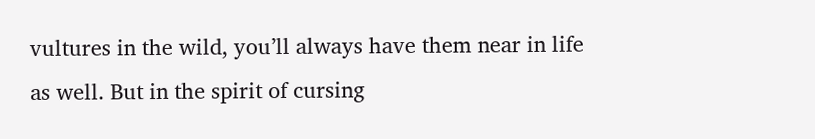vultures in the wild, you’ll always have them near in life as well. But in the spirit of cursing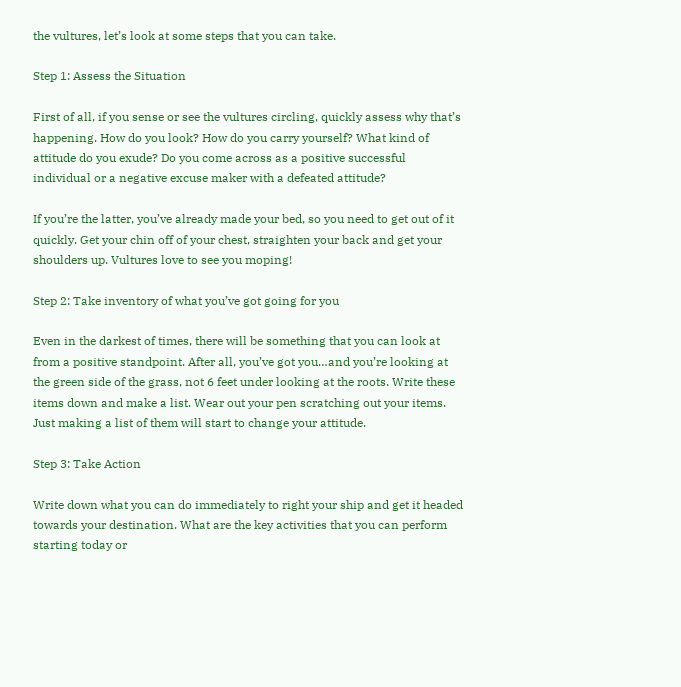the vultures, let’s look at some steps that you can take.

Step 1: Assess the Situation

First of all, if you sense or see the vultures circling, quickly assess why that’s happening. How do you look? How do you carry yourself? What kind of attitude do you exude? Do you come across as a positive successful individual or a negative excuse maker with a defeated attitude?

If you’re the latter, you’ve already made your bed, so you need to get out of it quickly. Get your chin off of your chest, straighten your back and get your shoulders up. Vultures love to see you moping!

Step 2: Take inventory of what you’ve got going for you

Even in the darkest of times, there will be something that you can look at from a positive standpoint. After all, you’ve got you…and you’re looking at the green side of the grass, not 6 feet under looking at the roots. Write these items down and make a list. Wear out your pen scratching out your items. Just making a list of them will start to change your attitude.

Step 3: Take Action

Write down what you can do immediately to right your ship and get it headed towards your destination. What are the key activities that you can perform starting today or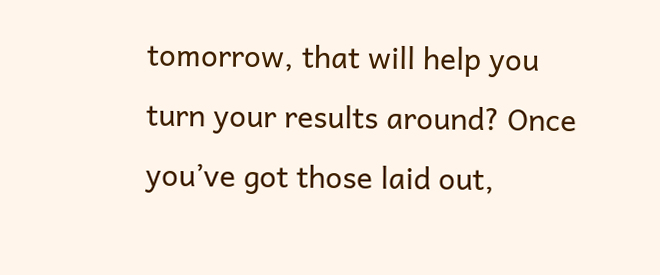tomorrow, that will help you turn your results around? Once you’ve got those laid out,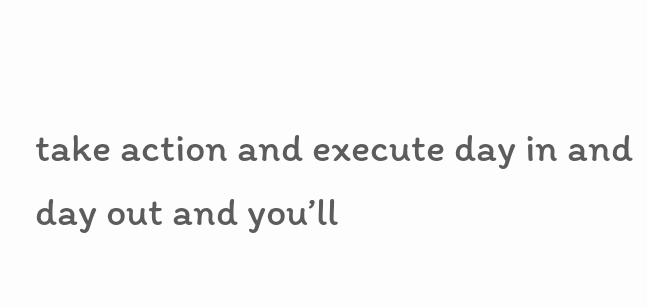take action and execute day in and day out and you’ll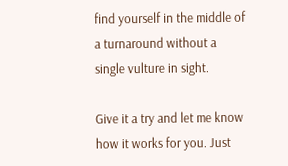find yourself in the middle of a turnaround without a single vulture in sight.

Give it a try and let me know how it works for you. Just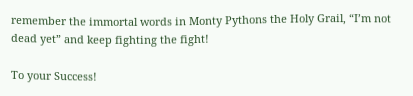remember the immortal words in Monty Pythons the Holy Grail, “I’m not dead yet” and keep fighting the fight!

To your Success!